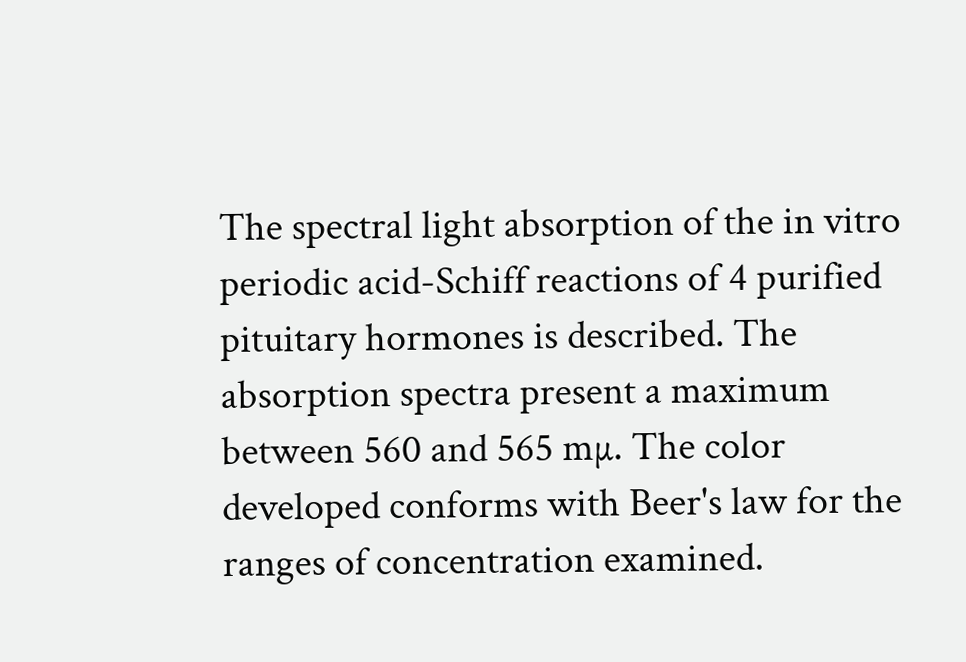The spectral light absorption of the in vitro periodic acid-Schiff reactions of 4 purified pituitary hormones is described. The absorption spectra present a maximum between 560 and 565 mµ. The color developed conforms with Beer's law for the ranges of concentration examined.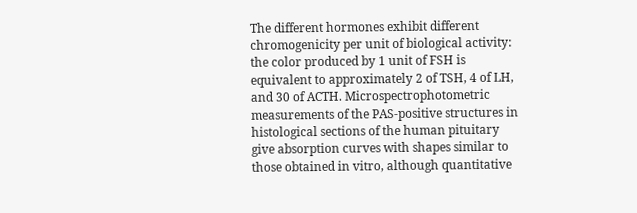The different hormones exhibit different chromogenicity per unit of biological activity: the color produced by 1 unit of FSH is equivalent to approximately 2 of TSH, 4 of LH, and 30 of ACTH. Microspectrophotometric measurements of the PAS-positive structures in histological sections of the human pituitary give absorption curves with shapes similar to those obtained in vitro, although quantitative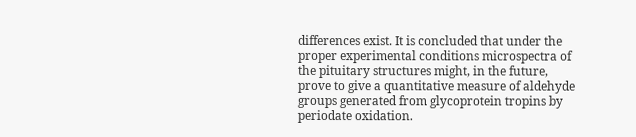differences exist. It is concluded that under the proper experimental conditions microspectra of the pituitary structures might, in the future, prove to give a quantitative measure of aldehyde groups generated from glycoprotein tropins by periodate oxidation.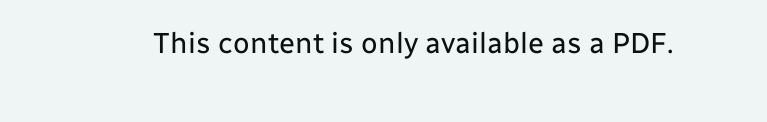This content is only available as a PDF.